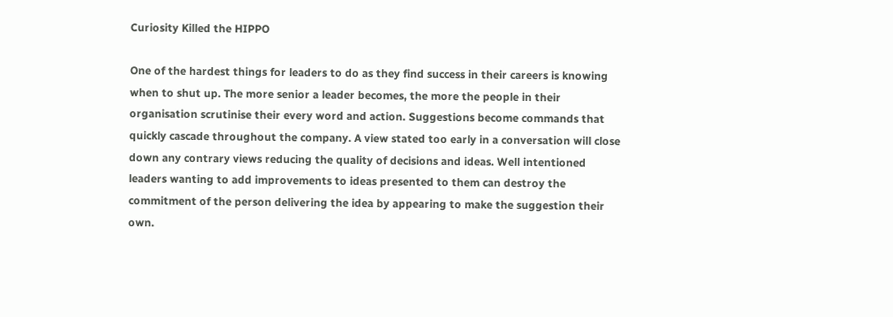Curiosity Killed the HIPPO

One of the hardest things for leaders to do as they find success in their careers is knowing when to shut up. The more senior a leader becomes, the more the people in their organisation scrutinise their every word and action. Suggestions become commands that quickly cascade throughout the company. A view stated too early in a conversation will close down any contrary views reducing the quality of decisions and ideas. Well intentioned leaders wanting to add improvements to ideas presented to them can destroy the commitment of the person delivering the idea by appearing to make the suggestion their own.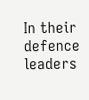In their defence leaders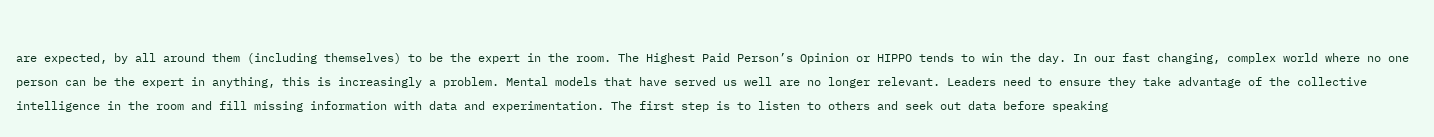are expected, by all around them (including themselves) to be the expert in the room. The Highest Paid Person’s Opinion or HIPPO tends to win the day. In our fast changing, complex world where no one person can be the expert in anything, this is increasingly a problem. Mental models that have served us well are no longer relevant. Leaders need to ensure they take advantage of the collective intelligence in the room and fill missing information with data and experimentation. The first step is to listen to others and seek out data before speaking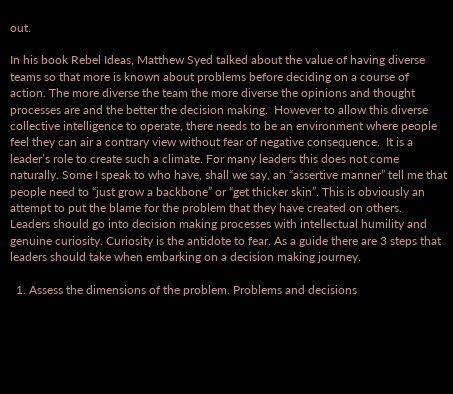out.

In his book Rebel Ideas, Matthew Syed talked about the value of having diverse teams so that more is known about problems before deciding on a course of action. The more diverse the team the more diverse the opinions and thought processes are and the better the decision making.  However to allow this diverse collective intelligence to operate, there needs to be an environment where people feel they can air a contrary view without fear of negative consequence.  It is a leader’s role to create such a climate. For many leaders this does not come naturally. Some I speak to who have, shall we say, an “assertive manner” tell me that people need to “just grow a backbone” or “get thicker skin”. This is obviously an attempt to put the blame for the problem that they have created on others.  Leaders should go into decision making processes with intellectual humility and genuine curiosity. Curiosity is the antidote to fear. As a guide there are 3 steps that leaders should take when embarking on a decision making journey.

  1. Assess the dimensions of the problem. Problems and decisions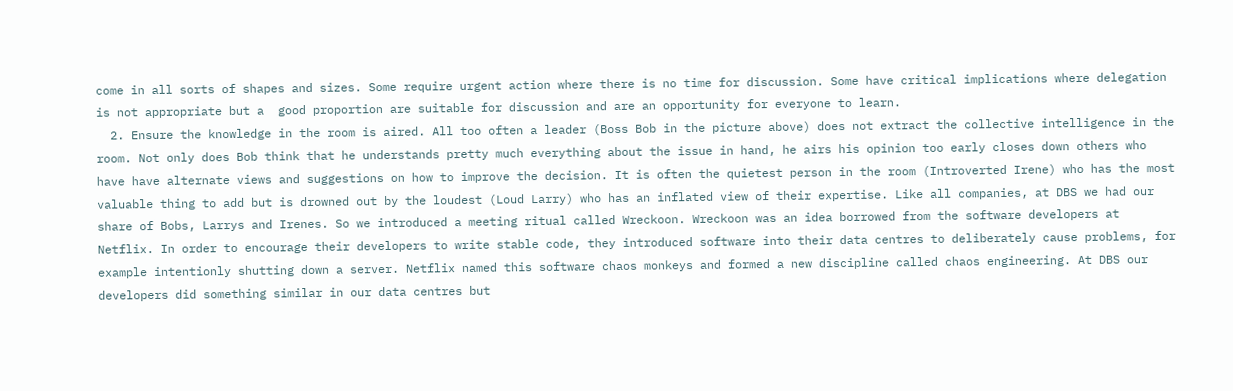come in all sorts of shapes and sizes. Some require urgent action where there is no time for discussion. Some have critical implications where delegation is not appropriate but a  good proportion are suitable for discussion and are an opportunity for everyone to learn.
  2. Ensure the knowledge in the room is aired. All too often a leader (Boss Bob in the picture above) does not extract the collective intelligence in the room. Not only does Bob think that he understands pretty much everything about the issue in hand, he airs his opinion too early closes down others who have have alternate views and suggestions on how to improve the decision. It is often the quietest person in the room (Introverted Irene) who has the most valuable thing to add but is drowned out by the loudest (Loud Larry) who has an inflated view of their expertise. Like all companies, at DBS we had our share of Bobs, Larrys and Irenes. So we introduced a meeting ritual called Wreckoon. Wreckoon was an idea borrowed from the software developers at Netflix. In order to encourage their developers to write stable code, they introduced software into their data centres to deliberately cause problems, for example intentionly shutting down a server. Netflix named this software chaos monkeys and formed a new discipline called chaos engineering. At DBS our developers did something similar in our data centres but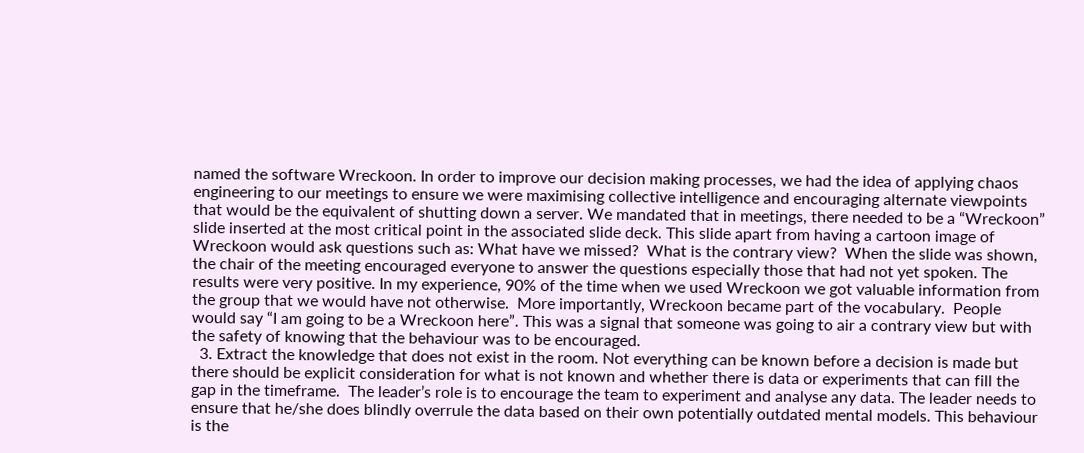named the software Wreckoon. In order to improve our decision making processes, we had the idea of applying chaos engineering to our meetings to ensure we were maximising collective intelligence and encouraging alternate viewpoints that would be the equivalent of shutting down a server. We mandated that in meetings, there needed to be a “Wreckoon” slide inserted at the most critical point in the associated slide deck. This slide apart from having a cartoon image of Wreckoon would ask questions such as: What have we missed?  What is the contrary view?  When the slide was shown, the chair of the meeting encouraged everyone to answer the questions especially those that had not yet spoken. The results were very positive. In my experience, 90% of the time when we used Wreckoon we got valuable information from the group that we would have not otherwise.  More importantly, Wreckoon became part of the vocabulary.  People would say “I am going to be a Wreckoon here”. This was a signal that someone was going to air a contrary view but with the safety of knowing that the behaviour was to be encouraged.
  3. Extract the knowledge that does not exist in the room. Not everything can be known before a decision is made but there should be explicit consideration for what is not known and whether there is data or experiments that can fill the gap in the timeframe.  The leader’s role is to encourage the team to experiment and analyse any data. The leader needs to ensure that he/she does blindly overrule the data based on their own potentially outdated mental models. This behaviour is the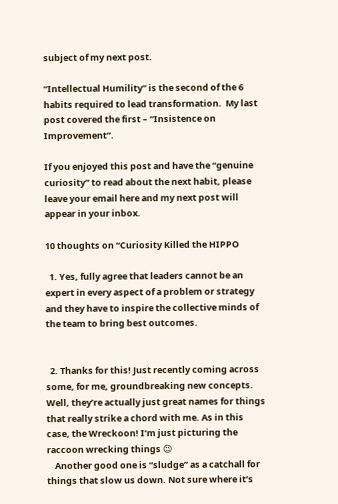subject of my next post.

“Intellectual Humility” is the second of the 6 habits required to lead transformation.  My last post covered the first – “Insistence on Improvement”.

If you enjoyed this post and have the “genuine curiosity” to read about the next habit, please leave your email here and my next post will appear in your inbox.

10 thoughts on “Curiosity Killed the HIPPO

  1. Yes, fully agree that leaders cannot be an expert in every aspect of a problem or strategy and they have to inspire the collective minds of the team to bring best outcomes.


  2. Thanks for this! Just recently coming across some, for me, groundbreaking new concepts. Well, they’re actually just great names for things that really strike a chord with me. As in this case, the Wreckoon! I’m just picturing the raccoon wrecking things 😉
    Another good one is “sludge” as a catchall for things that slow us down. Not sure where it’s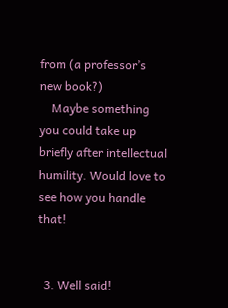from (a professor’s new book?)
    Maybe something you could take up briefly after intellectual humility. Would love to see how you handle that!


  3. Well said!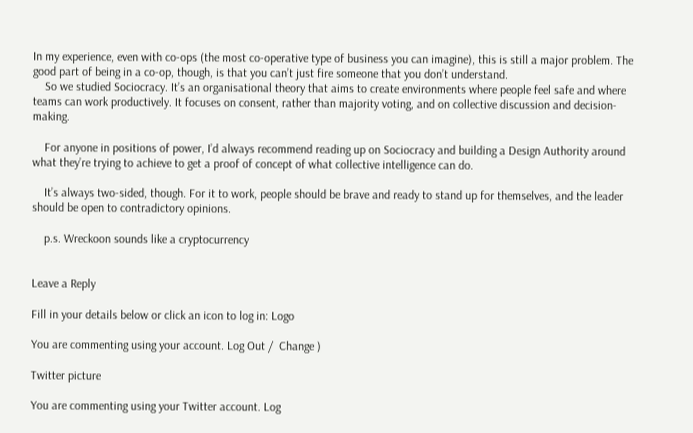In my experience, even with co-ops (the most co-operative type of business you can imagine), this is still a major problem. The good part of being in a co-op, though, is that you can’t just fire someone that you don’t understand.
    So we studied Sociocracy. It’s an organisational theory that aims to create environments where people feel safe and where teams can work productively. It focuses on consent, rather than majority voting, and on collective discussion and decision-making.

    For anyone in positions of power, I’d always recommend reading up on Sociocracy and building a Design Authority around what they’re trying to achieve to get a proof of concept of what collective intelligence can do.

    It’s always two-sided, though. For it to work, people should be brave and ready to stand up for themselves, and the leader should be open to contradictory opinions.

    p.s. Wreckoon sounds like a cryptocurrency


Leave a Reply

Fill in your details below or click an icon to log in: Logo

You are commenting using your account. Log Out /  Change )

Twitter picture

You are commenting using your Twitter account. Log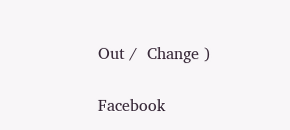Out /  Change )

Facebook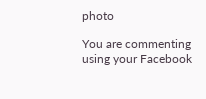photo

You are commenting using your Facebook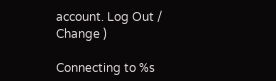account. Log Out /  Change )

Connecting to %s